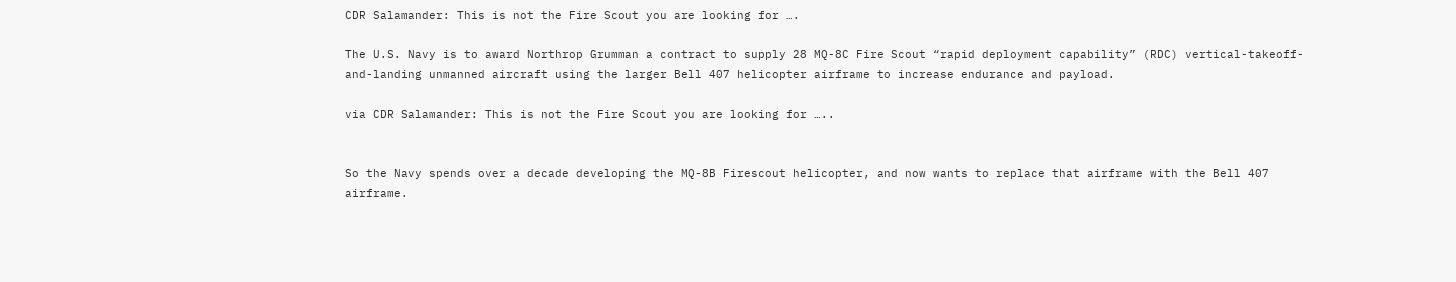CDR Salamander: This is not the Fire Scout you are looking for ….

The U.S. Navy is to award Northrop Grumman a contract to supply 28 MQ-8C Fire Scout “rapid deployment capability” (RDC) vertical-takeoff-and-landing unmanned aircraft using the larger Bell 407 helicopter airframe to increase endurance and payload.

via CDR Salamander: This is not the Fire Scout you are looking for …..


So the Navy spends over a decade developing the MQ-8B Firescout helicopter, and now wants to replace that airframe with the Bell 407 airframe.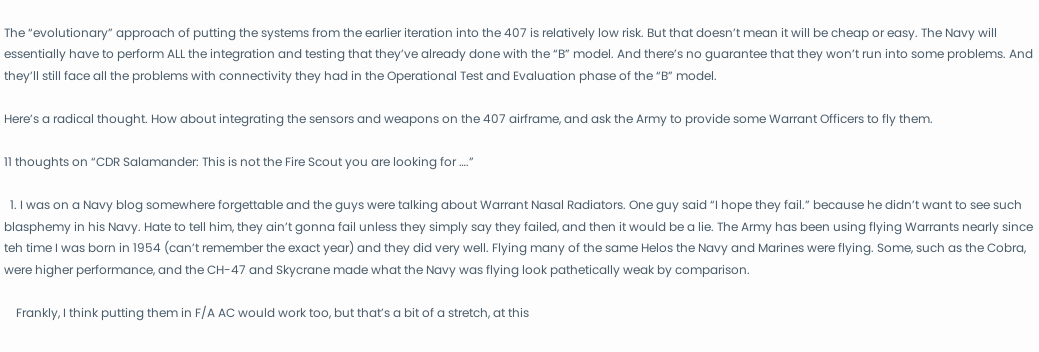The “evolutionary” approach of putting the systems from the earlier iteration into the 407 is relatively low risk. But that doesn’t mean it will be cheap or easy. The Navy will essentially have to perform ALL the integration and testing that they’ve already done with the “B” model. And there’s no guarantee that they won’t run into some problems. And they’ll still face all the problems with connectivity they had in the Operational Test and Evaluation phase of the “B” model.

Here’s a radical thought. How about integrating the sensors and weapons on the 407 airframe, and ask the Army to provide some Warrant Officers to fly them.

11 thoughts on “CDR Salamander: This is not the Fire Scout you are looking for ….”

  1. I was on a Navy blog somewhere forgettable and the guys were talking about Warrant Nasal Radiators. One guy said “I hope they fail.” because he didn’t want to see such blasphemy in his Navy. Hate to tell him, they ain’t gonna fail unless they simply say they failed, and then it would be a lie. The Army has been using flying Warrants nearly since teh time I was born in 1954 (can’t remember the exact year) and they did very well. Flying many of the same Helos the Navy and Marines were flying. Some, such as the Cobra, were higher performance, and the CH-47 and Skycrane made what the Navy was flying look pathetically weak by comparison.

    Frankly, I think putting them in F/A AC would work too, but that’s a bit of a stretch, at this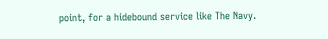point, for a hidebound service like The Navy.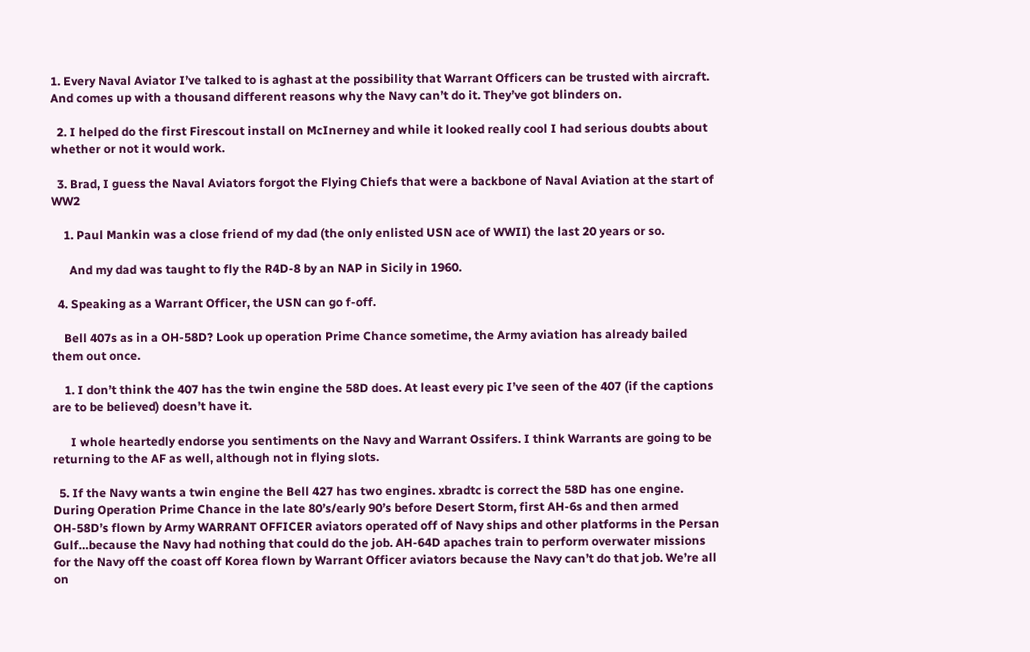1. Every Naval Aviator I’ve talked to is aghast at the possibility that Warrant Officers can be trusted with aircraft. And comes up with a thousand different reasons why the Navy can’t do it. They’ve got blinders on.

  2. I helped do the first Firescout install on McInerney and while it looked really cool I had serious doubts about whether or not it would work.

  3. Brad, I guess the Naval Aviators forgot the Flying Chiefs that were a backbone of Naval Aviation at the start of WW2

    1. Paul Mankin was a close friend of my dad (the only enlisted USN ace of WWII) the last 20 years or so.

      And my dad was taught to fly the R4D-8 by an NAP in Sicily in 1960.

  4. Speaking as a Warrant Officer, the USN can go f-off.

    Bell 407s as in a OH-58D? Look up operation Prime Chance sometime, the Army aviation has already bailed them out once.

    1. I don’t think the 407 has the twin engine the 58D does. At least every pic I’ve seen of the 407 (if the captions are to be believed) doesn’t have it.

      I whole heartedly endorse you sentiments on the Navy and Warrant Ossifers. I think Warrants are going to be returning to the AF as well, although not in flying slots.

  5. If the Navy wants a twin engine the Bell 427 has two engines. xbradtc is correct the 58D has one engine. During Operation Prime Chance in the late 80’s/early 90’s before Desert Storm, first AH-6s and then armed OH-58D’s flown by Army WARRANT OFFICER aviators operated off of Navy ships and other platforms in the Persan Gulf…because the Navy had nothing that could do the job. AH-64D apaches train to perform overwater missions for the Navy off the coast off Korea flown by Warrant Officer aviators because the Navy can’t do that job. We’re all on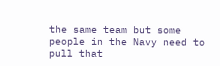the same team but some people in the Navy need to pull that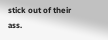stick out of their ass.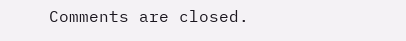Comments are closed.